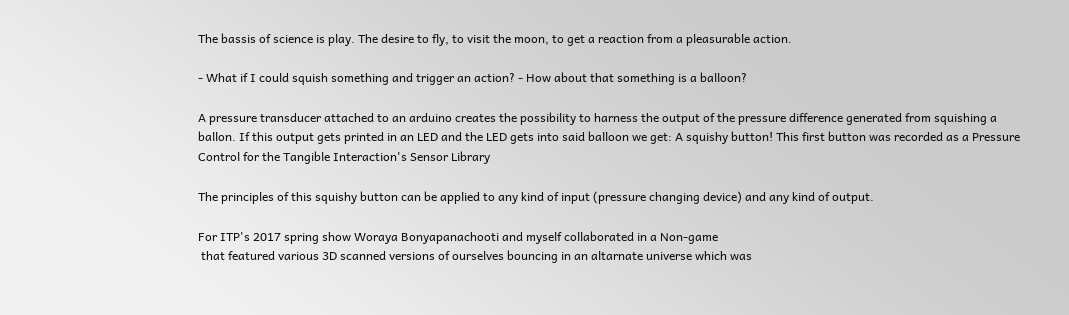The bassis of science is play. The desire to fly, to visit the moon, to get a reaction from a pleasurable action.

- What if I could squish something and trigger an action? - How about that something is a balloon?

A pressure transducer attached to an arduino creates the possibility to harness the output of the pressure difference generated from squishing a ballon. If this output gets printed in an LED and the LED gets into said balloon we get: A squishy button! This first button was recorded as a Pressure Control for the Tangible Interaction's Sensor Library

The principles of this squishy button can be applied to any kind of input (pressure changing device) and any kind of output.

For ITP's 2017 spring show Woraya Bonyapanachooti and myself collaborated in a Non-game
 that featured various 3D scanned versions of ourselves bouncing in an altarnate universe which was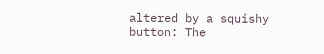altered by a squishy button: The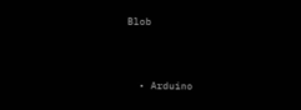Blob



  • Arduino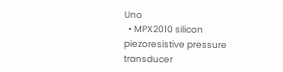Uno
  • MPX2010 silicon piezoresistive pressure transducer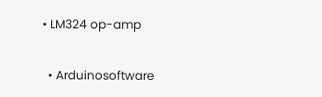• LM324 op-amp


  • Arduinosoftware